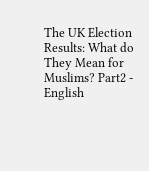The UK Election Results: What do They Mean for Muslims? Part2 - English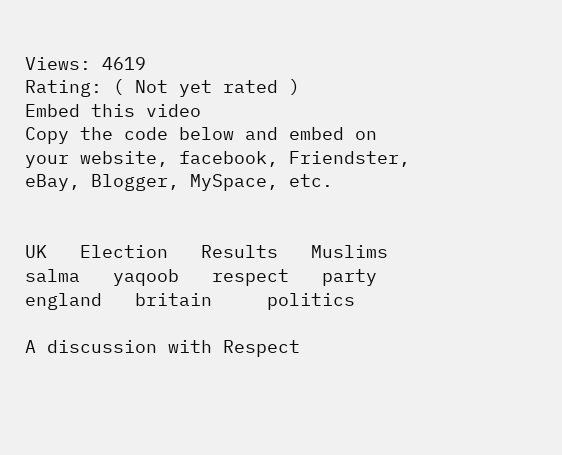Views: 4619
Rating: ( Not yet rated )
Embed this video
Copy the code below and embed on your website, facebook, Friendster, eBay, Blogger, MySpace, etc.


UK   Election   Results   Muslims   salma   yaqoob   respect   party   england   britain     politics

A discussion with Respect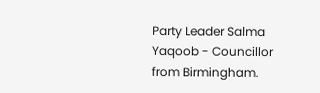Party Leader Salma Yaqoob - Councillor from Birmingham.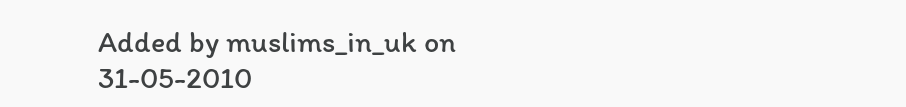Added by muslims_in_uk on 31-05-2010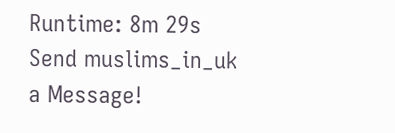Runtime: 8m 29s
Send muslims_in_uk a Message!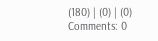(180) | (0) | (0) Comments: 0